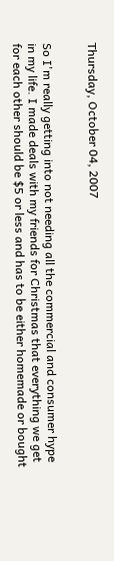Thursday, October 04, 2007


So I'm really getting into not needing all the commercial and consumer hype in my life. I made deals with my friends for Christmas that everything we get for each other should be $5 or less and has to be either homemade or bought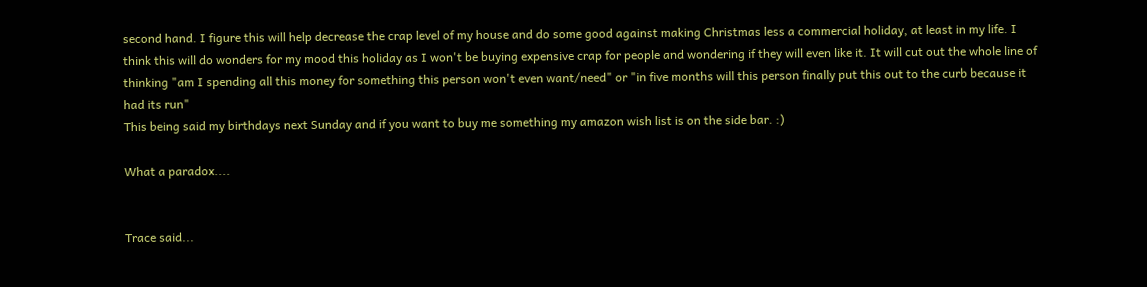second hand. I figure this will help decrease the crap level of my house and do some good against making Christmas less a commercial holiday, at least in my life. I think this will do wonders for my mood this holiday as I won't be buying expensive crap for people and wondering if they will even like it. It will cut out the whole line of thinking "am I spending all this money for something this person won't even want/need" or "in five months will this person finally put this out to the curb because it had its run"
This being said my birthdays next Sunday and if you want to buy me something my amazon wish list is on the side bar. :)

What a paradox....


Trace said...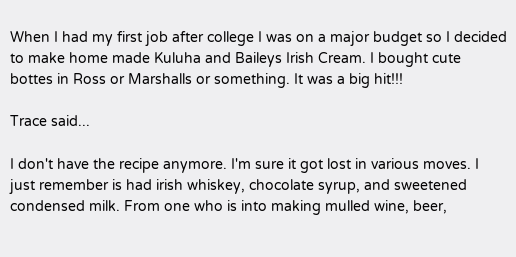When I had my first job after college I was on a major budget so I decided to make home made Kuluha and Baileys Irish Cream. I bought cute bottes in Ross or Marshalls or something. It was a big hit!!!

Trace said...

I don't have the recipe anymore. I'm sure it got lost in various moves. I just remember is had irish whiskey, chocolate syrup, and sweetened condensed milk. From one who is into making mulled wine, beer,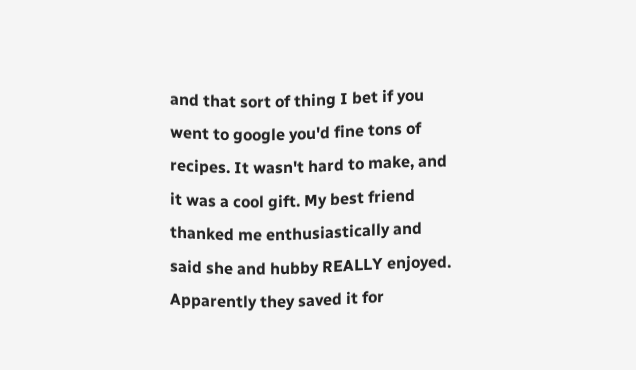and that sort of thing I bet if you went to google you'd fine tons of recipes. It wasn't hard to make, and it was a cool gift. My best friend thanked me enthusiastically and said she and hubby REALLY enjoyed. Apparently they saved it for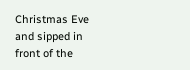Christmas Eve and sipped in front of the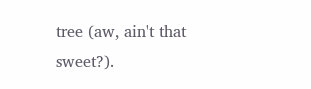tree (aw, ain't that sweet?).